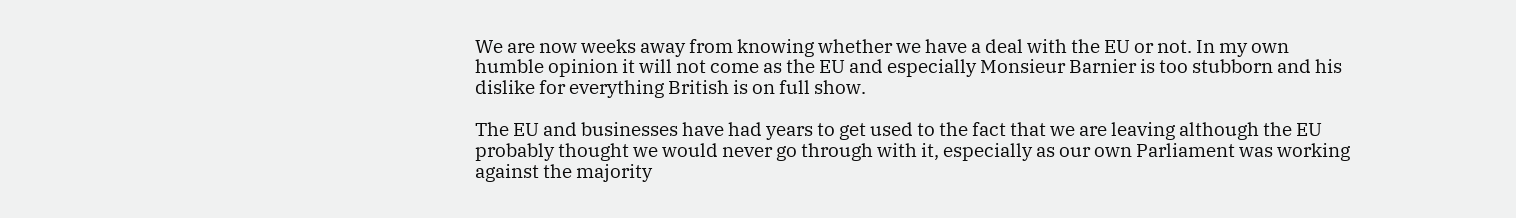We are now weeks away from knowing whether we have a deal with the EU or not. In my own humble opinion it will not come as the EU and especially Monsieur Barnier is too stubborn and his dislike for everything British is on full show.

The EU and businesses have had years to get used to the fact that we are leaving although the EU probably thought we would never go through with it, especially as our own Parliament was working against the majority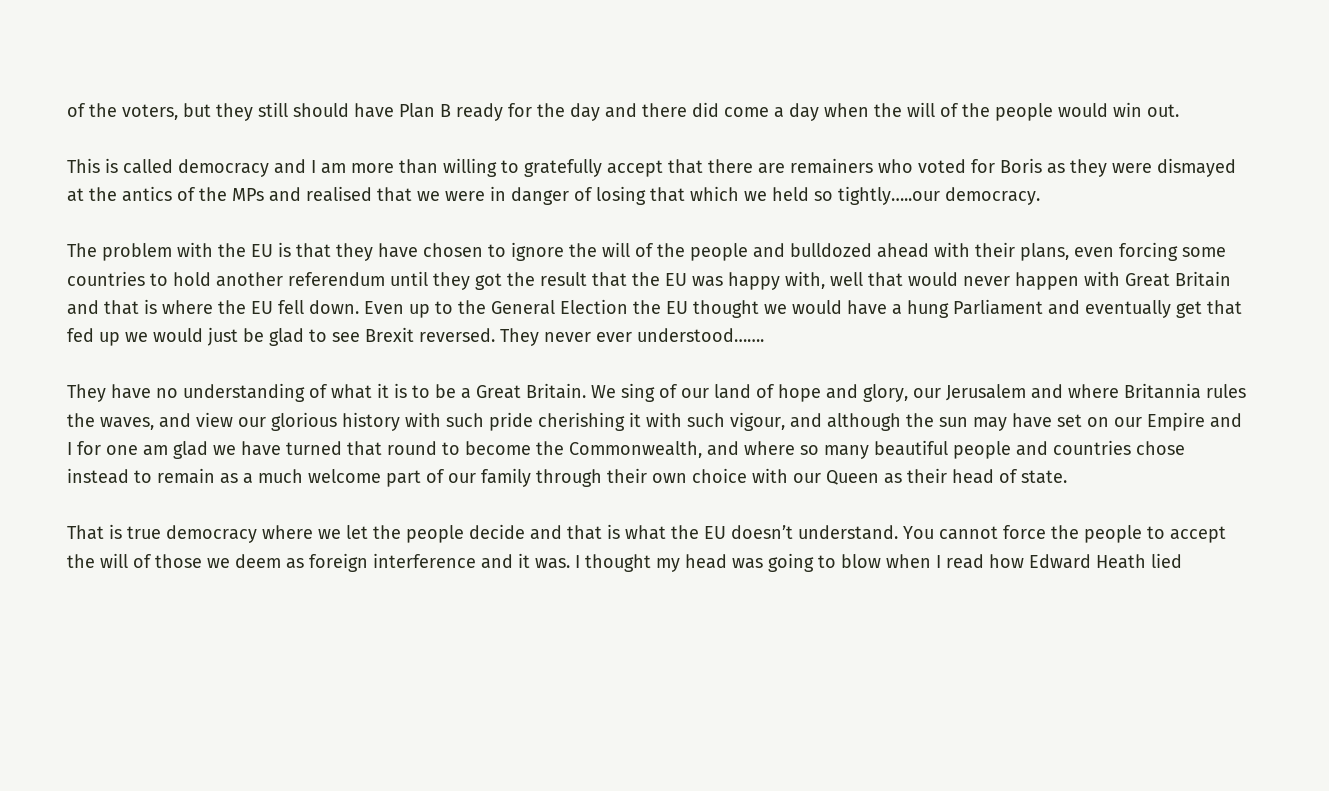of the voters, but they still should have Plan B ready for the day and there did come a day when the will of the people would win out.

This is called democracy and I am more than willing to gratefully accept that there are remainers who voted for Boris as they were dismayed at the antics of the MPs and realised that we were in danger of losing that which we held so tightly…..our democracy.

The problem with the EU is that they have chosen to ignore the will of the people and bulldozed ahead with their plans, even forcing some countries to hold another referendum until they got the result that the EU was happy with, well that would never happen with Great Britain and that is where the EU fell down. Even up to the General Election the EU thought we would have a hung Parliament and eventually get that fed up we would just be glad to see Brexit reversed. They never ever understood…….

They have no understanding of what it is to be a Great Britain. We sing of our land of hope and glory, our Jerusalem and where Britannia rules the waves, and view our glorious history with such pride cherishing it with such vigour, and although the sun may have set on our Empire and I for one am glad we have turned that round to become the Commonwealth, and where so many beautiful people and countries chose instead to remain as a much welcome part of our family through their own choice with our Queen as their head of state.

That is true democracy where we let the people decide and that is what the EU doesn’t understand. You cannot force the people to accept the will of those we deem as foreign interference and it was. I thought my head was going to blow when I read how Edward Heath lied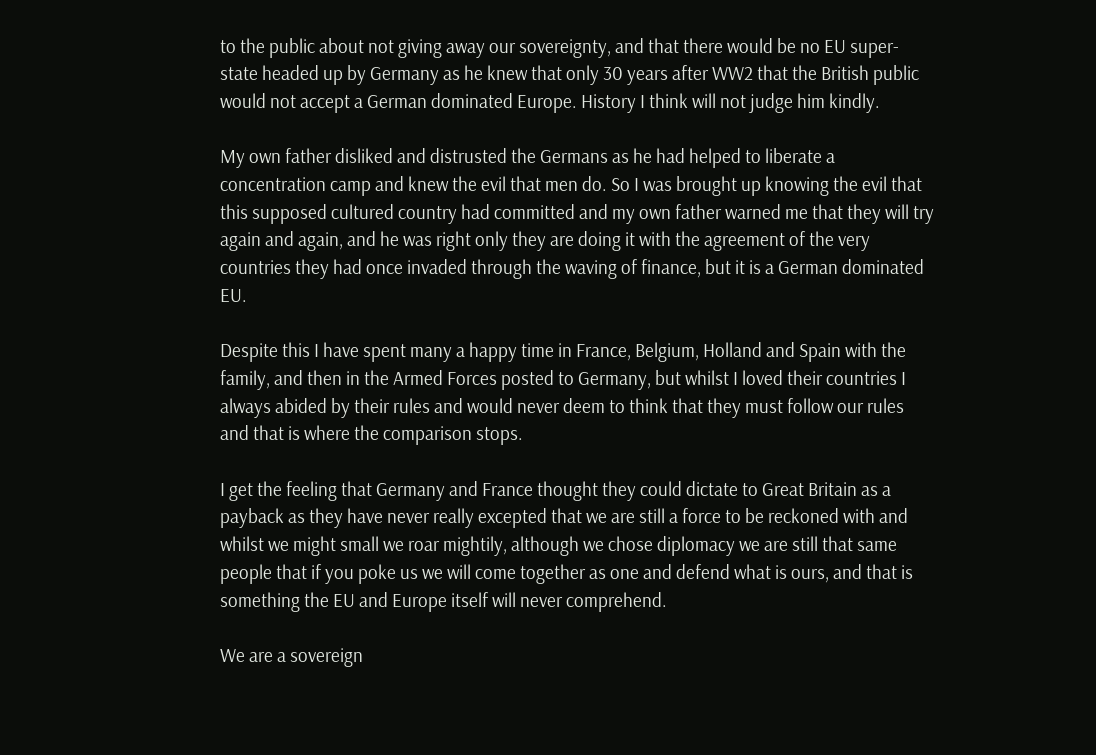to the public about not giving away our sovereignty, and that there would be no EU super-state headed up by Germany as he knew that only 30 years after WW2 that the British public would not accept a German dominated Europe. History I think will not judge him kindly.

My own father disliked and distrusted the Germans as he had helped to liberate a concentration camp and knew the evil that men do. So I was brought up knowing the evil that this supposed cultured country had committed and my own father warned me that they will try again and again, and he was right only they are doing it with the agreement of the very countries they had once invaded through the waving of finance, but it is a German dominated EU.

Despite this I have spent many a happy time in France, Belgium, Holland and Spain with the family, and then in the Armed Forces posted to Germany, but whilst I loved their countries I always abided by their rules and would never deem to think that they must follow our rules and that is where the comparison stops.

I get the feeling that Germany and France thought they could dictate to Great Britain as a payback as they have never really excepted that we are still a force to be reckoned with and whilst we might small we roar mightily, although we chose diplomacy we are still that same people that if you poke us we will come together as one and defend what is ours, and that is something the EU and Europe itself will never comprehend.

We are a sovereign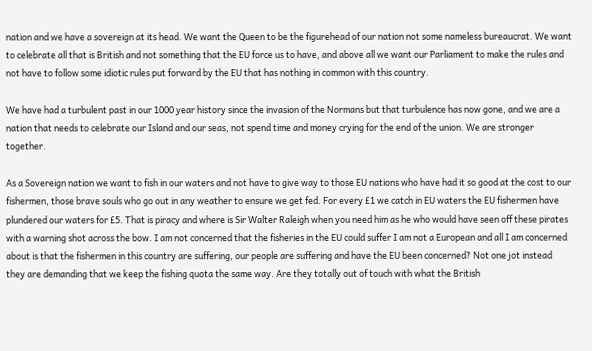nation and we have a sovereign at its head. We want the Queen to be the figurehead of our nation not some nameless bureaucrat. We want to celebrate all that is British and not something that the EU force us to have, and above all we want our Parliament to make the rules and not have to follow some idiotic rules put forward by the EU that has nothing in common with this country.

We have had a turbulent past in our 1000 year history since the invasion of the Normans but that turbulence has now gone, and we are a nation that needs to celebrate our Island and our seas, not spend time and money crying for the end of the union. We are stronger together.

As a Sovereign nation we want to fish in our waters and not have to give way to those EU nations who have had it so good at the cost to our fishermen, those brave souls who go out in any weather to ensure we get fed. For every £1 we catch in EU waters the EU fishermen have plundered our waters for £5. That is piracy and where is Sir Walter Raleigh when you need him as he who would have seen off these pirates with a warning shot across the bow. I am not concerned that the fisheries in the EU could suffer I am not a European and all I am concerned about is that the fishermen in this country are suffering, our people are suffering and have the EU been concerned? Not one jot instead they are demanding that we keep the fishing quota the same way. Are they totally out of touch with what the British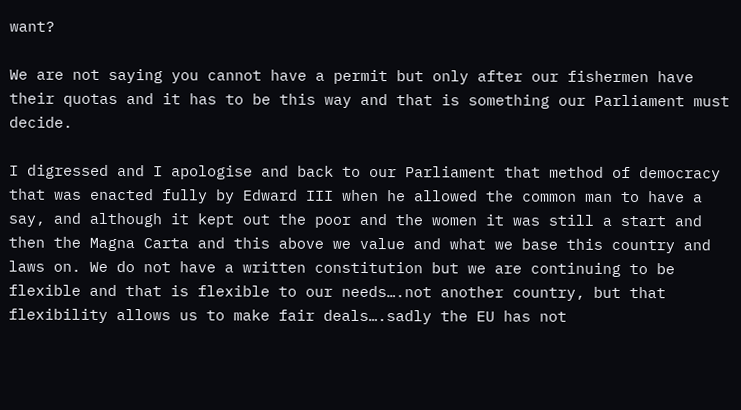want?

We are not saying you cannot have a permit but only after our fishermen have their quotas and it has to be this way and that is something our Parliament must decide.

I digressed and I apologise and back to our Parliament that method of democracy that was enacted fully by Edward III when he allowed the common man to have a say, and although it kept out the poor and the women it was still a start and then the Magna Carta and this above we value and what we base this country and laws on. We do not have a written constitution but we are continuing to be flexible and that is flexible to our needs….not another country, but that flexibility allows us to make fair deals….sadly the EU has not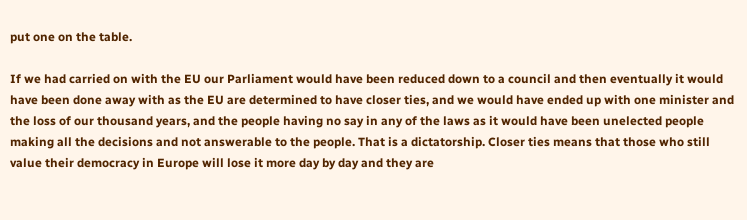put one on the table.

If we had carried on with the EU our Parliament would have been reduced down to a council and then eventually it would have been done away with as the EU are determined to have closer ties, and we would have ended up with one minister and the loss of our thousand years, and the people having no say in any of the laws as it would have been unelected people making all the decisions and not answerable to the people. That is a dictatorship. Closer ties means that those who still value their democracy in Europe will lose it more day by day and they are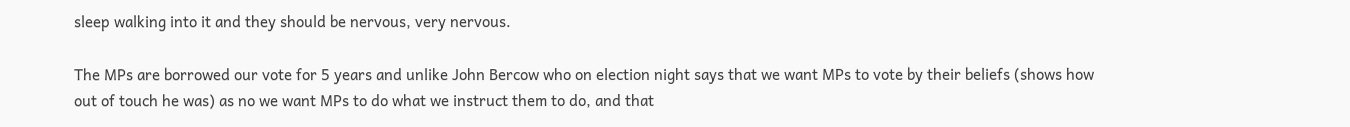sleep walking into it and they should be nervous, very nervous.

The MPs are borrowed our vote for 5 years and unlike John Bercow who on election night says that we want MPs to vote by their beliefs (shows how out of touch he was) as no we want MPs to do what we instruct them to do, and that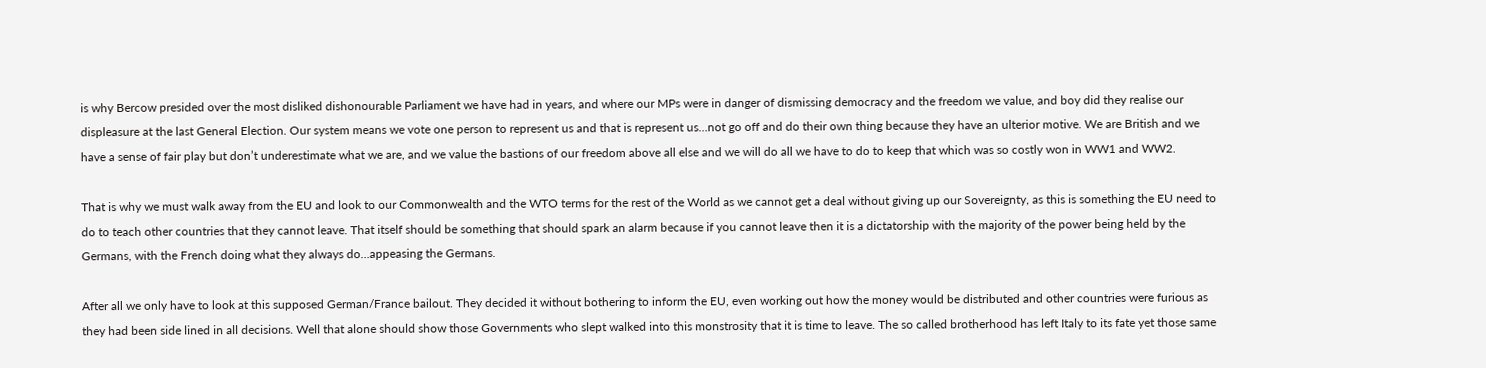is why Bercow presided over the most disliked dishonourable Parliament we have had in years, and where our MPs were in danger of dismissing democracy and the freedom we value, and boy did they realise our displeasure at the last General Election. Our system means we vote one person to represent us and that is represent us…not go off and do their own thing because they have an ulterior motive. We are British and we have a sense of fair play but don’t underestimate what we are, and we value the bastions of our freedom above all else and we will do all we have to do to keep that which was so costly won in WW1 and WW2.

That is why we must walk away from the EU and look to our Commonwealth and the WTO terms for the rest of the World as we cannot get a deal without giving up our Sovereignty, as this is something the EU need to do to teach other countries that they cannot leave. That itself should be something that should spark an alarm because if you cannot leave then it is a dictatorship with the majority of the power being held by the Germans, with the French doing what they always do…appeasing the Germans.

After all we only have to look at this supposed German/France bailout. They decided it without bothering to inform the EU, even working out how the money would be distributed and other countries were furious as they had been side lined in all decisions. Well that alone should show those Governments who slept walked into this monstrosity that it is time to leave. The so called brotherhood has left Italy to its fate yet those same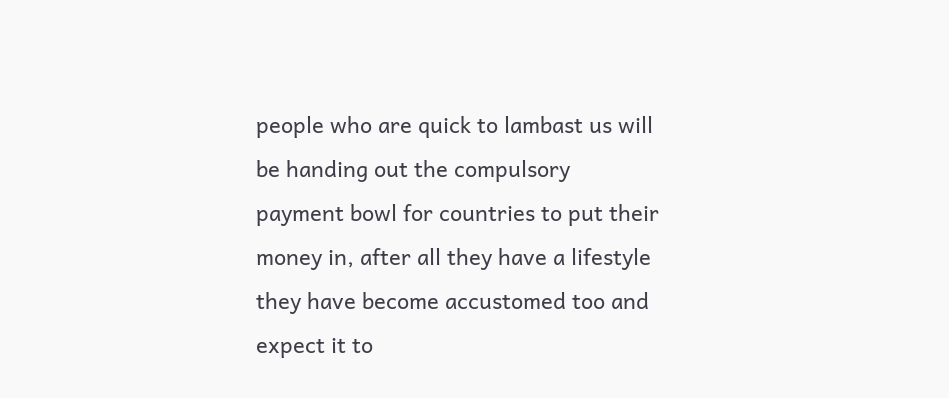people who are quick to lambast us will be handing out the compulsory payment bowl for countries to put their money in, after all they have a lifestyle they have become accustomed too and expect it to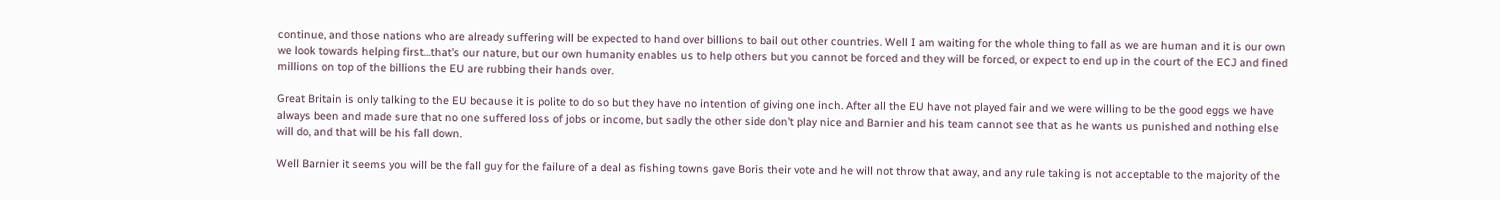continue, and those nations who are already suffering will be expected to hand over billions to bail out other countries. Well I am waiting for the whole thing to fall as we are human and it is our own we look towards helping first…that’s our nature, but our own humanity enables us to help others but you cannot be forced and they will be forced, or expect to end up in the court of the ECJ and fined millions on top of the billions the EU are rubbing their hands over.

Great Britain is only talking to the EU because it is polite to do so but they have no intention of giving one inch. After all the EU have not played fair and we were willing to be the good eggs we have always been and made sure that no one suffered loss of jobs or income, but sadly the other side don’t play nice and Barnier and his team cannot see that as he wants us punished and nothing else will do, and that will be his fall down.

Well Barnier it seems you will be the fall guy for the failure of a deal as fishing towns gave Boris their vote and he will not throw that away, and any rule taking is not acceptable to the majority of the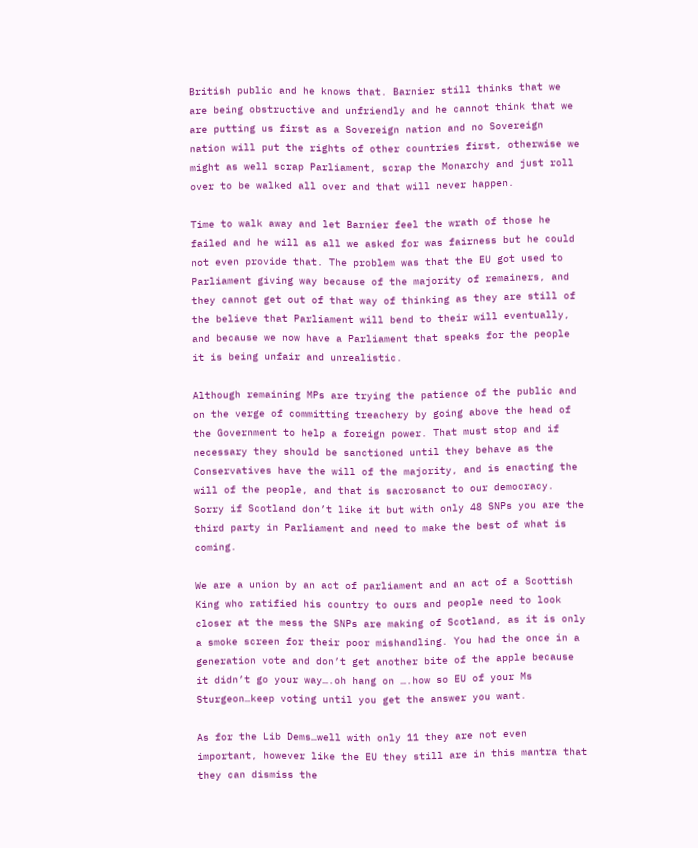British public and he knows that. Barnier still thinks that we are being obstructive and unfriendly and he cannot think that we are putting us first as a Sovereign nation and no Sovereign nation will put the rights of other countries first, otherwise we might as well scrap Parliament, scrap the Monarchy and just roll over to be walked all over and that will never happen.

Time to walk away and let Barnier feel the wrath of those he failed and he will as all we asked for was fairness but he could not even provide that. The problem was that the EU got used to Parliament giving way because of the majority of remainers, and they cannot get out of that way of thinking as they are still of the believe that Parliament will bend to their will eventually, and because we now have a Parliament that speaks for the people it is being unfair and unrealistic.

Although remaining MPs are trying the patience of the public and on the verge of committing treachery by going above the head of the Government to help a foreign power. That must stop and if necessary they should be sanctioned until they behave as the Conservatives have the will of the majority, and is enacting the will of the people, and that is sacrosanct to our democracy. Sorry if Scotland don’t like it but with only 48 SNPs you are the third party in Parliament and need to make the best of what is coming.

We are a union by an act of parliament and an act of a Scottish King who ratified his country to ours and people need to look closer at the mess the SNPs are making of Scotland, as it is only a smoke screen for their poor mishandling. You had the once in a generation vote and don’t get another bite of the apple because it didn’t go your way….oh hang on ….how so EU of your Ms Sturgeon…keep voting until you get the answer you want.

As for the Lib Dems…well with only 11 they are not even important, however like the EU they still are in this mantra that they can dismiss the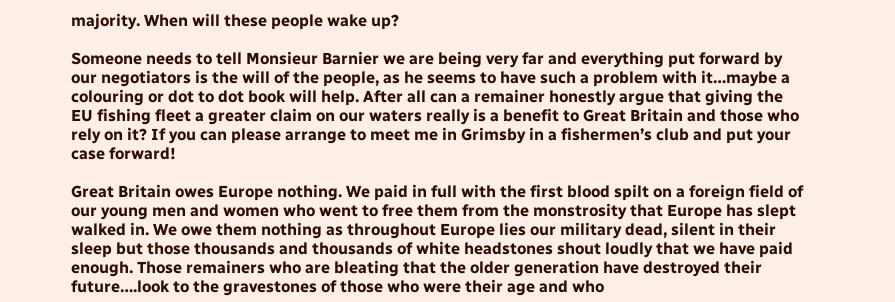majority. When will these people wake up?

Someone needs to tell Monsieur Barnier we are being very far and everything put forward by our negotiators is the will of the people, as he seems to have such a problem with it…maybe a colouring or dot to dot book will help. After all can a remainer honestly argue that giving the EU fishing fleet a greater claim on our waters really is a benefit to Great Britain and those who rely on it? If you can please arrange to meet me in Grimsby in a fishermen’s club and put your case forward!

Great Britain owes Europe nothing. We paid in full with the first blood spilt on a foreign field of our young men and women who went to free them from the monstrosity that Europe has slept walked in. We owe them nothing as throughout Europe lies our military dead, silent in their sleep but those thousands and thousands of white headstones shout loudly that we have paid enough. Those remainers who are bleating that the older generation have destroyed their future….look to the gravestones of those who were their age and who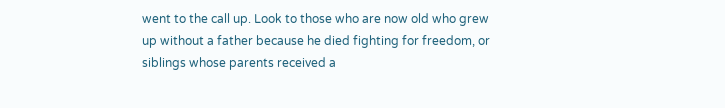went to the call up. Look to those who are now old who grew up without a father because he died fighting for freedom, or siblings whose parents received a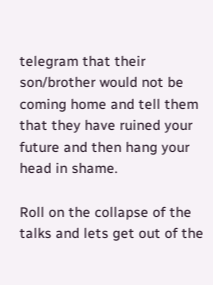telegram that their son/brother would not be coming home and tell them that they have ruined your future and then hang your head in shame.

Roll on the collapse of the talks and lets get out of the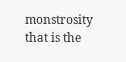monstrosity that is the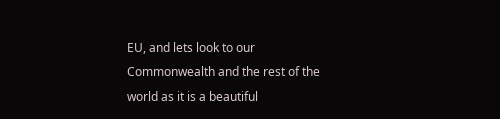EU, and lets look to our Commonwealth and the rest of the world as it is a beautiful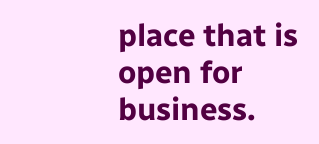place that is open for business.